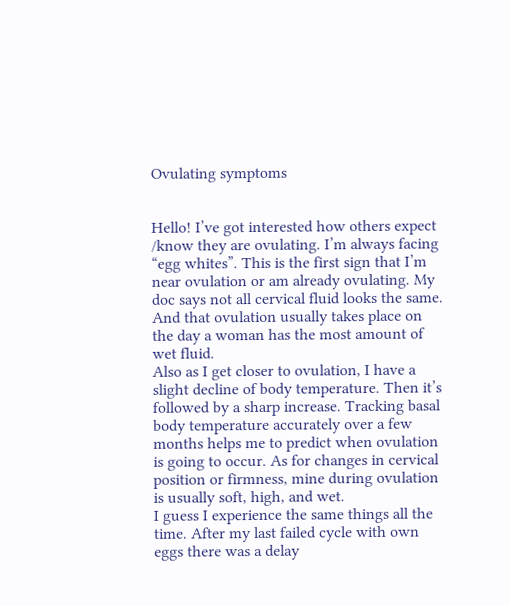Ovulating symptoms


Hello! I’ve got interested how others expect /know they are ovulating. I’m always facing “egg whites”. This is the first sign that I’m near ovulation or am already ovulating. My doc says not all cervical fluid looks the same. And that ovulation usually takes place on the day a woman has the most amount of wet fluid.
Also as I get closer to ovulation, I have a slight decline of body temperature. Then it’s followed by a sharp increase. Tracking basal body temperature accurately over a few months helps me to predict when ovulation is going to occur. As for changes in cervical position or firmness, mine during ovulation is usually soft, high, and wet.
I guess I experience the same things all the time. After my last failed cycle with own eggs there was a delay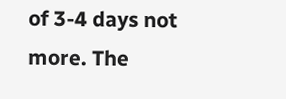of 3-4 days not more. The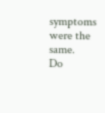symptoms were the same.
Do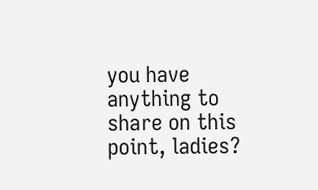you have anything to share on this point, ladies?